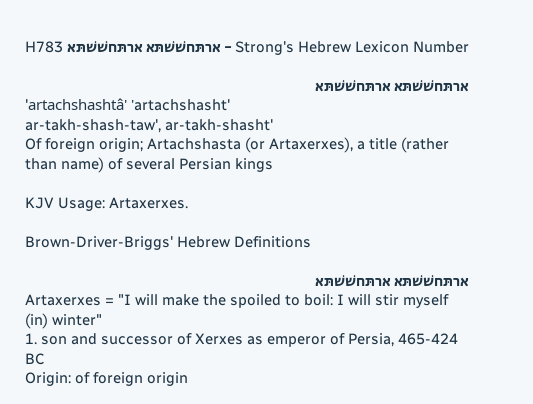H783 ארתּחשׁשׁתּא ארתּחשׁשׁתּא - Strong's Hebrew Lexicon Number

ארתּחשׁשׁתּא ארתּחשׁשׁתּא
'artachshashtâ' 'artachshasht'
ar-takh-shash-taw', ar-takh-shasht'
Of foreign origin; Artachshasta (or Artaxerxes), a title (rather than name) of several Persian kings

KJV Usage: Artaxerxes.

Brown-Driver-Briggs' Hebrew Definitions

ארתּחשׁשׁתּא ארתּחשׁשׁתּא
Artaxerxes = "I will make the spoiled to boil: I will stir myself (in) winter"
1. son and successor of Xerxes as emperor of Persia, 465-424 BC
Origin: of foreign origin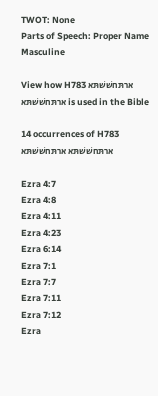TWOT: None
Parts of Speech: Proper Name Masculine

View how H783 ארתּחשׁשׁתּא ארתּחשׁשׁתּא is used in the Bible

14 occurrences of H783 ארתּחשׁשׁתּא ארתּחשׁשׁתּא

Ezra 4:7
Ezra 4:8
Ezra 4:11
Ezra 4:23
Ezra 6:14
Ezra 7:1
Ezra 7:7
Ezra 7:11
Ezra 7:12
Ezra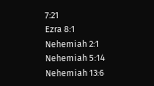7:21
Ezra 8:1
Nehemiah 2:1
Nehemiah 5:14
Nehemiah 13:6